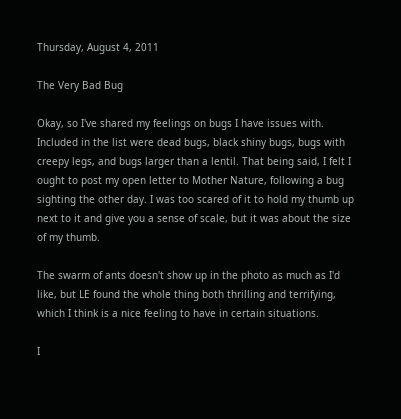Thursday, August 4, 2011

The Very Bad Bug

Okay, so I've shared my feelings on bugs I have issues with. Included in the list were dead bugs, black shiny bugs, bugs with creepy legs, and bugs larger than a lentil. That being said, I felt I ought to post my open letter to Mother Nature, following a bug sighting the other day. I was too scared of it to hold my thumb up next to it and give you a sense of scale, but it was about the size of my thumb.

The swarm of ants doesn't show up in the photo as much as I'd like, but LE found the whole thing both thrilling and terrifying, which I think is a nice feeling to have in certain situations.

I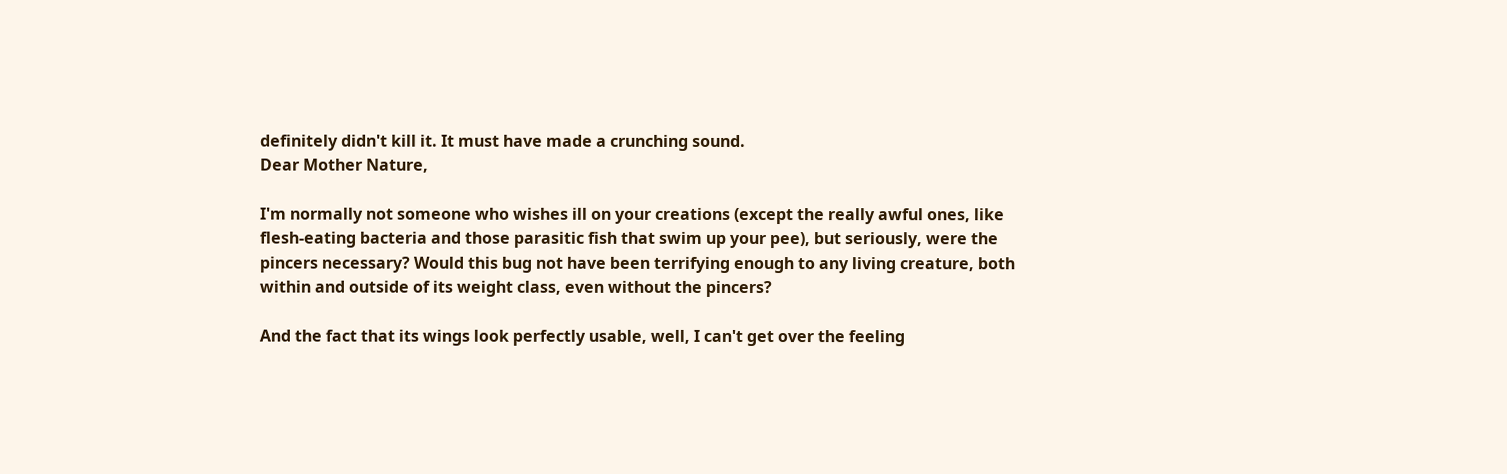definitely didn't kill it. It must have made a crunching sound.
Dear Mother Nature,

I'm normally not someone who wishes ill on your creations (except the really awful ones, like flesh-eating bacteria and those parasitic fish that swim up your pee), but seriously, were the pincers necessary? Would this bug not have been terrifying enough to any living creature, both within and outside of its weight class, even without the pincers?

And the fact that its wings look perfectly usable, well, I can't get over the feeling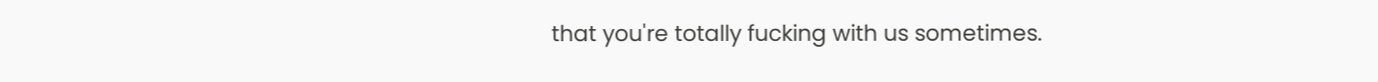that you're totally fucking with us sometimes.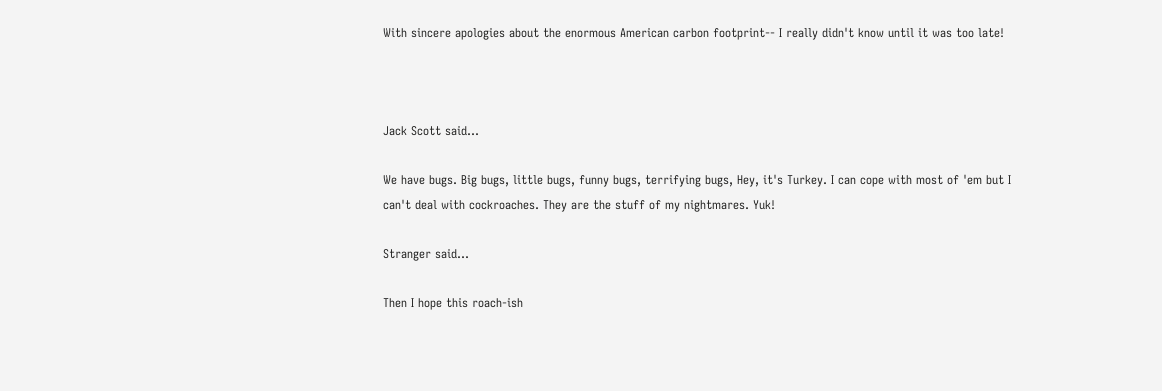With sincere apologies about the enormous American carbon footprint-- I really didn't know until it was too late!



Jack Scott said...

We have bugs. Big bugs, little bugs, funny bugs, terrifying bugs, Hey, it's Turkey. I can cope with most of 'em but I can't deal with cockroaches. They are the stuff of my nightmares. Yuk!

Stranger said...

Then I hope this roach-ish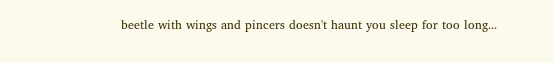beetle with wings and pincers doesn't haunt you sleep for too long...